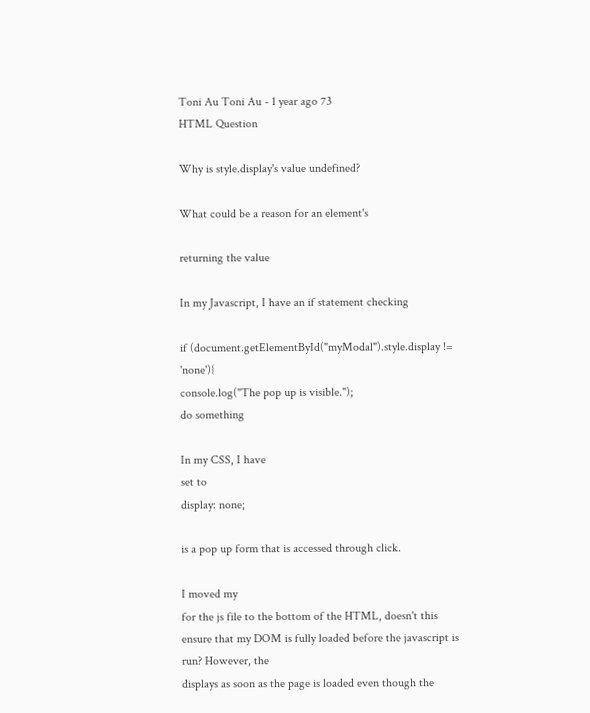Toni Au Toni Au - 1 year ago 73
HTML Question

Why is style.display's value undefined?

What could be a reason for an element's

returning the value

In my Javascript, I have an if statement checking

if (document.getElementById("myModal").style.display != 'none'){
console.log("The pop up is visible.");
do something

In my CSS, I have
set to
display: none;

is a pop up form that is accessed through click.

I moved my
for the js file to the bottom of the HTML, doesn't this ensure that my DOM is fully loaded before the javascript is run? However, the
displays as soon as the page is loaded even though the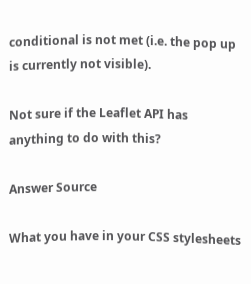conditional is not met (i.e. the pop up is currently not visible).

Not sure if the Leaflet API has anything to do with this?

Answer Source

What you have in your CSS stylesheets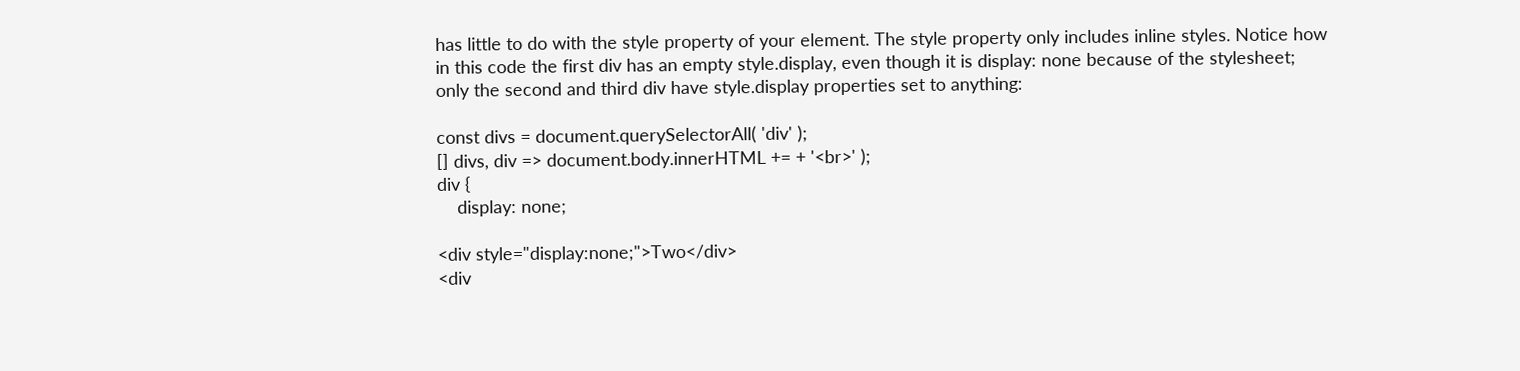has little to do with the style property of your element. The style property only includes inline styles. Notice how in this code the first div has an empty style.display, even though it is display: none because of the stylesheet; only the second and third div have style.display properties set to anything:

const divs = document.querySelectorAll( 'div' );
[] divs, div => document.body.innerHTML += + '<br>' );
div {
    display: none;

<div style="display:none;">Two</div>
<div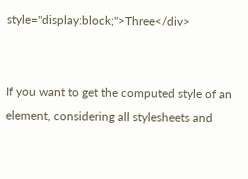style="display:block;">Three</div>


If you want to get the computed style of an element, considering all stylesheets and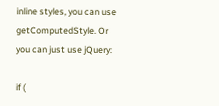inline styles, you can use getComputedStyle. Or you can just use jQuery:

if (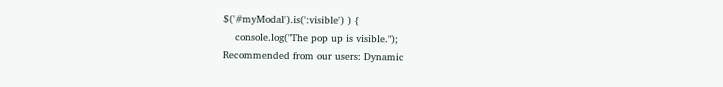$('#myModal').is(':visible') ) {
    console.log("The pop up is visible.");
Recommended from our users: Dynamic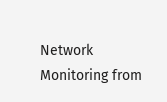Network Monitoring from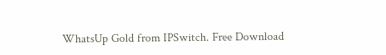WhatsUp Gold from IPSwitch. Free Download